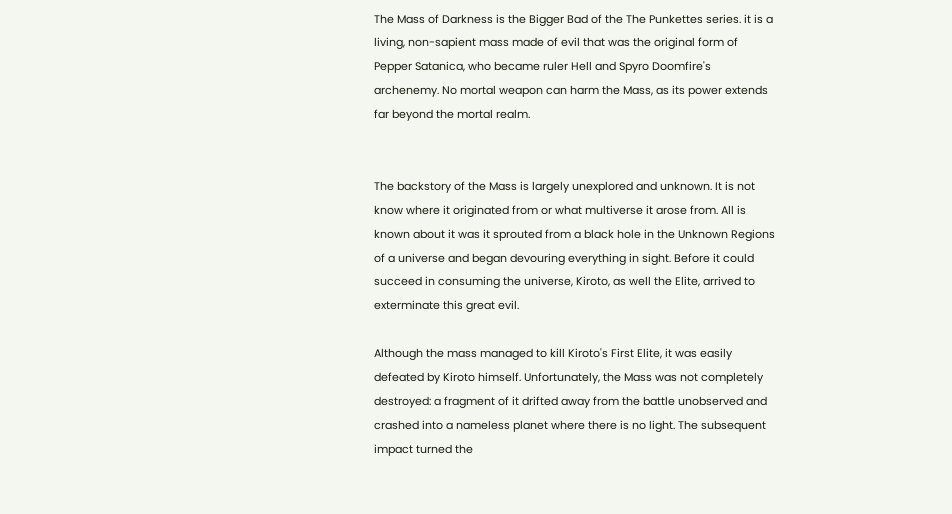The Mass of Darkness is the Bigger Bad of the The Punkettes series. it is a living, non-sapient mass made of evil that was the original form of Pepper Satanica, who became ruler Hell and Spyro Doomfire's archenemy. No mortal weapon can harm the Mass, as its power extends far beyond the mortal realm.


The backstory of the Mass is largely unexplored and unknown. It is not know where it originated from or what multiverse it arose from. All is known about it was it sprouted from a black hole in the Unknown Regions of a universe and began devouring everything in sight. Before it could succeed in consuming the universe, Kiroto, as well the Elite, arrived to exterminate this great evil.

Although the mass managed to kill Kiroto's First Elite, it was easily defeated by Kiroto himself. Unfortunately, the Mass was not completely destroyed: a fragment of it drifted away from the battle unobserved and crashed into a nameless planet where there is no light. The subsequent impact turned the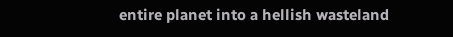entire planet into a hellish wasteland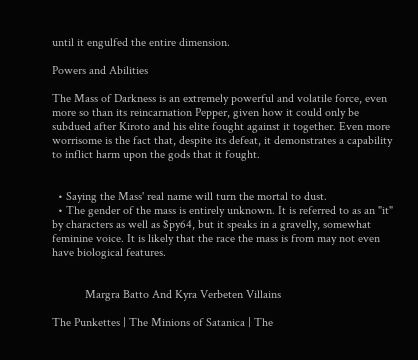until it engulfed the entire dimension.

Powers and Abilities

The Mass of Darkness is an extremely powerful and volatile force, even more so than its reincarnation Pepper, given how it could only be subdued after Kiroto and his elite fought against it together. Even more worrisome is the fact that, despite its defeat, it demonstrates a capability to inflict harm upon the gods that it fought.


  • Saying the Mass' real name will turn the mortal to dust.
  • The gender of the mass is entirely unknown. It is referred to as an "it" by characters as well as $py64, but it speaks in a gravelly, somewhat feminine voice. It is likely that the race the mass is from may not even have biological features.


           Margra Batto And Kyra Verbeten Villains

The Punkettes | The Minions of Satanica | The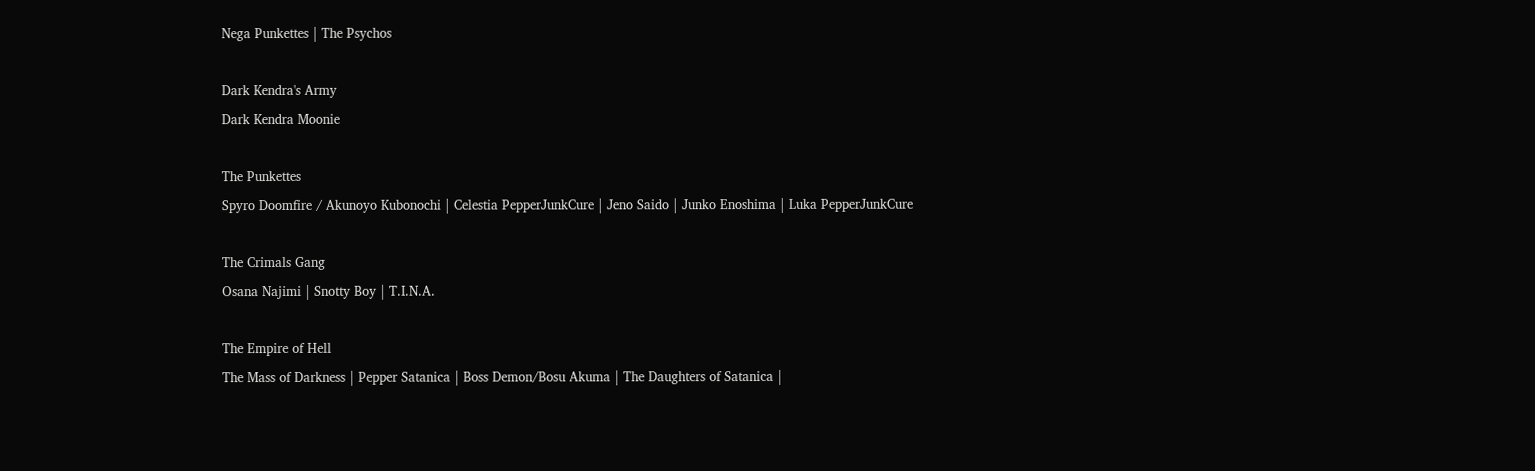Nega Punkettes | The Psychos

Dark Kendra's Army
Dark Kendra Moonie

The Punkettes
Spyro Doomfire / Akunoyo Kubonochi | Celestia PepperJunkCure | Jeno Saido | Junko Enoshima | Luka PepperJunkCure

The Crimals Gang
Osana Najimi | Snotty Boy | T.I.N.A.

The Empire of Hell
The Mass of Darkness | Pepper Satanica | Boss Demon/Bosu Akuma | The Daughters of Satanica |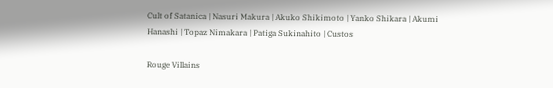Cult of Satanica | Nasuri Makura | Akuko Shikimoto | Yanko Shikara | Akumi Hanashi | Topaz Nimakara | Patiga Sukinahito | Custos

Rouge Villains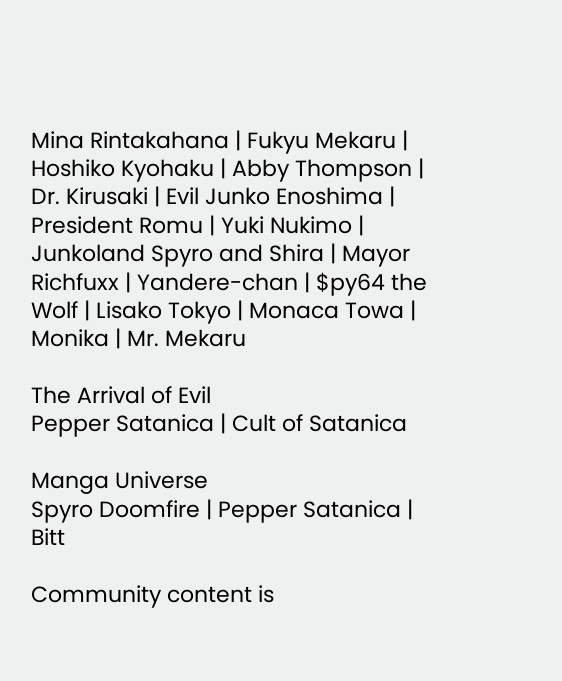Mina Rintakahana | Fukyu Mekaru | Hoshiko Kyohaku | Abby Thompson | Dr. Kirusaki | Evil Junko Enoshima | President Romu | Yuki Nukimo | Junkoland Spyro and Shira | Mayor Richfuxx | Yandere-chan | $py64 the Wolf | Lisako Tokyo | Monaca Towa | Monika | Mr. Mekaru

The Arrival of Evil
Pepper Satanica | Cult of Satanica

Manga Universe
Spyro Doomfire | Pepper Satanica | Bitt

Community content is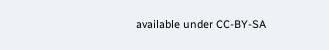available under CC-BY-SA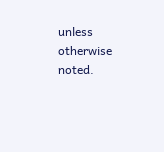unless otherwise noted.